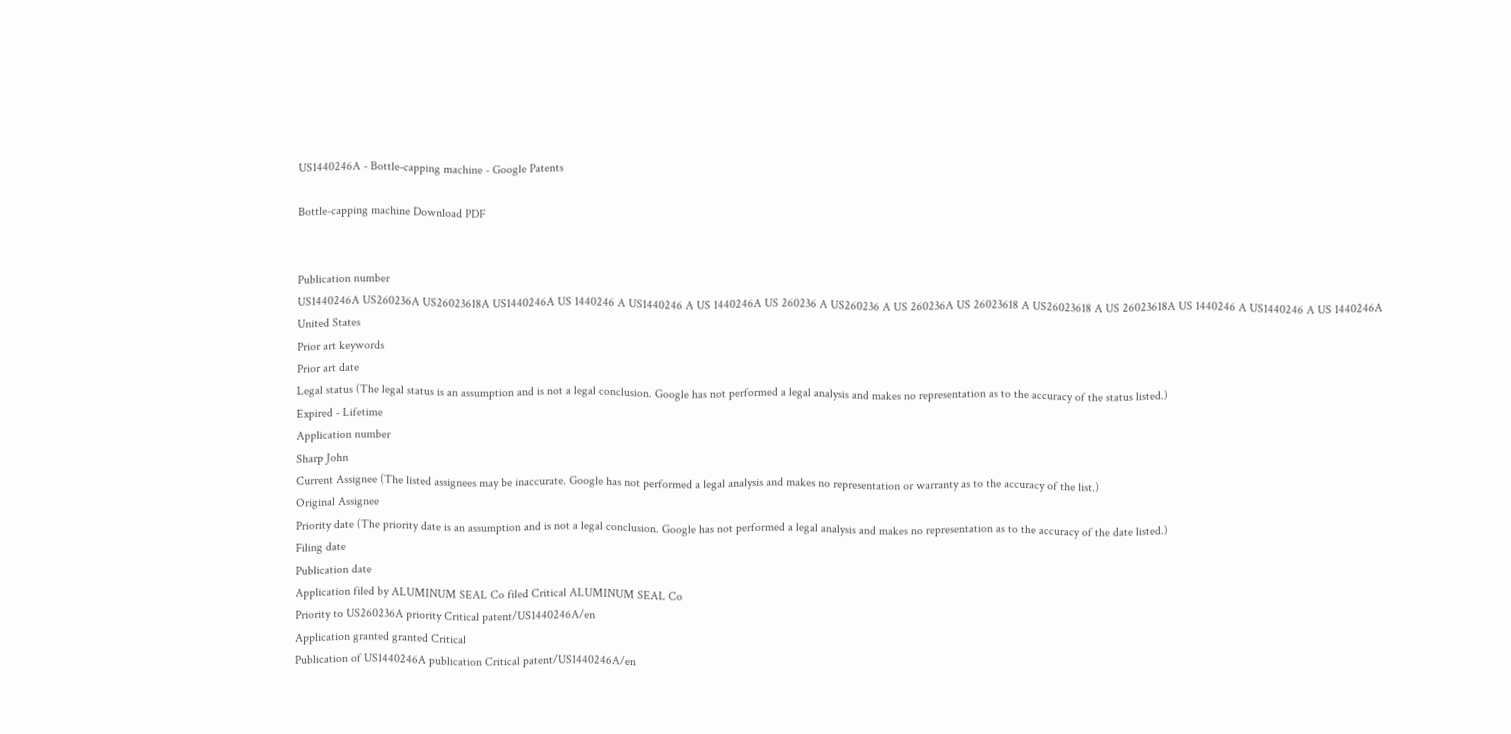US1440246A - Bottle-capping machine - Google Patents

Bottle-capping machine Download PDF


Publication number
US1440246A US260236A US26023618A US1440246A US 1440246 A US1440246 A US 1440246A US 260236 A US260236 A US 260236A US 26023618 A US26023618 A US 26023618A US 1440246 A US1440246 A US 1440246A
United States
Prior art keywords
Prior art date
Legal status (The legal status is an assumption and is not a legal conclusion. Google has not performed a legal analysis and makes no representation as to the accuracy of the status listed.)
Expired - Lifetime
Application number
Sharp John
Current Assignee (The listed assignees may be inaccurate. Google has not performed a legal analysis and makes no representation or warranty as to the accuracy of the list.)
Original Assignee
Priority date (The priority date is an assumption and is not a legal conclusion. Google has not performed a legal analysis and makes no representation as to the accuracy of the date listed.)
Filing date
Publication date
Application filed by ALUMINUM SEAL Co filed Critical ALUMINUM SEAL Co
Priority to US260236A priority Critical patent/US1440246A/en
Application granted granted Critical
Publication of US1440246A publication Critical patent/US1440246A/en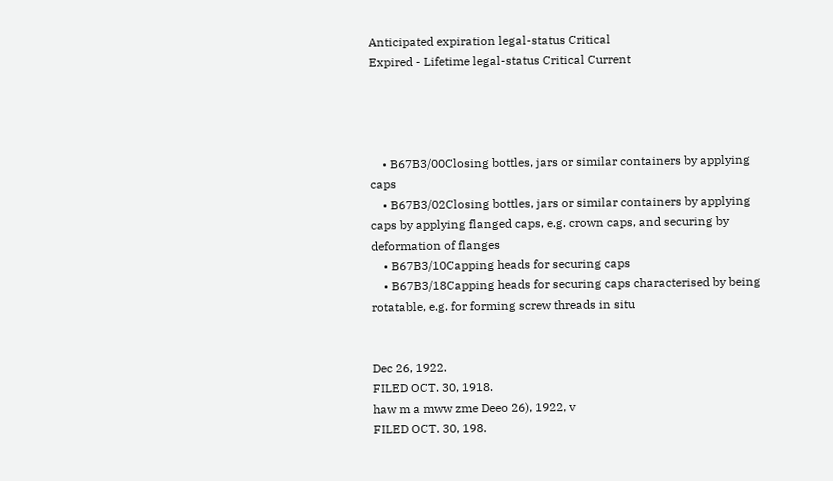Anticipated expiration legal-status Critical
Expired - Lifetime legal-status Critical Current




    • B67B3/00Closing bottles, jars or similar containers by applying caps
    • B67B3/02Closing bottles, jars or similar containers by applying caps by applying flanged caps, e.g. crown caps, and securing by deformation of flanges
    • B67B3/10Capping heads for securing caps
    • B67B3/18Capping heads for securing caps characterised by being rotatable, e.g. for forming screw threads in situ


Dec 26, 1922.
FILED OCT. 30, 1918.
haw m a mww zme Deeo 26), 1922, v
FILED OCT. 30, 198.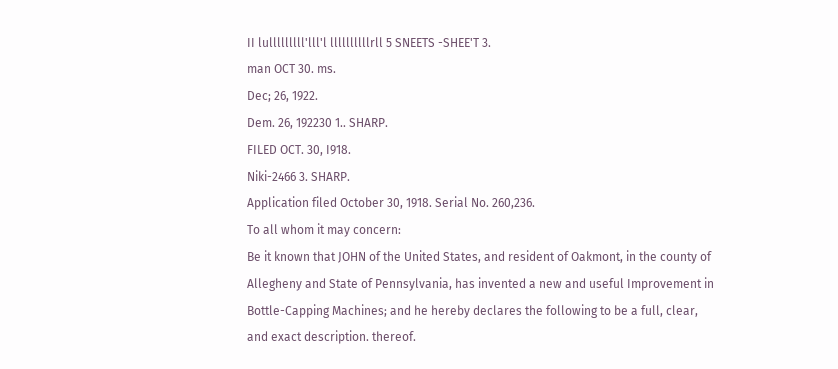II lulllllllll'lll'l llllllllllrll 5 SNEETS -SHEE'T 3.
man OCT 30. ms.
Dec; 26, 1922.
Dem. 26, 192230 1.. SHARP.
FILED OCT. 30, I918.
Niki-2466 3. SHARP.
Application filed October 30, 1918. Serial No. 260,236.
To all whom it may concern:
Be it known that JOHN of the United States, and resident of Oakmont, in the county of Allegheny and State of Pennsylvania, has invented a new and useful Improvement in Bottle-Capping Machines; and he hereby declares the following to be a full, clear, and exact description. thereof.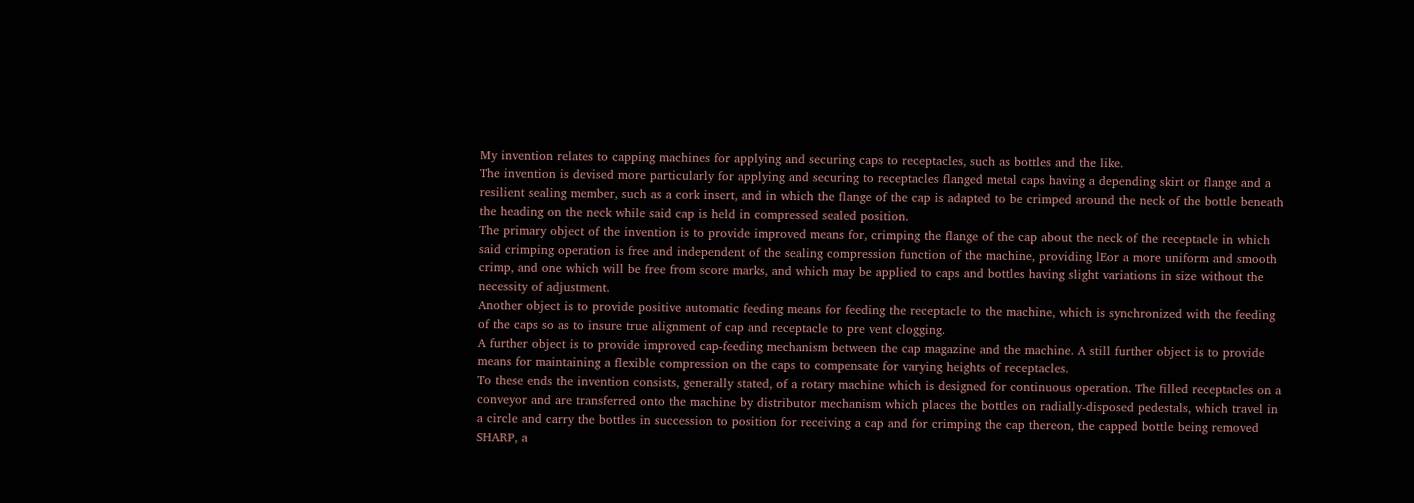My invention relates to capping machines for applying and securing caps to receptacles, such as bottles and the like.
The invention is devised more particularly for applying and securing to receptacles flanged metal caps having a depending skirt or flange and a resilient sealing member, such as a cork insert, and in which the flange of the cap is adapted to be crimped around the neck of the bottle beneath the heading on the neck while said cap is held in compressed sealed position.
The primary object of the invention is to provide improved means for, crimping the flange of the cap about the neck of the receptacle in which said crimping operation is free and independent of the sealing compression function of the machine, providing lEor a more uniform and smooth crimp, and one which will be free from score marks, and which may be applied to caps and bottles having slight variations in size without the necessity of adjustment.
Another object is to provide positive automatic feeding means for feeding the receptacle to the machine, which is synchronized with the feeding of the caps so as to insure true alignment of cap and receptacle to pre vent clogging.
A further object is to provide improved cap-feeding mechanism between the cap magazine and the machine. A still further object is to provide means for maintaining a flexible compression on the caps to compensate for varying heights of receptacles.
To these ends the invention consists, generally stated, of a rotary machine which is designed for continuous operation. The filled receptacles on a conveyor and are transferred onto the machine by distributor mechanism which places the bottles on radially-disposed pedestals, which travel in a circle and carry the bottles in succession to position for receiving a cap and for crimping the cap thereon, the capped bottle being removed SHARP, a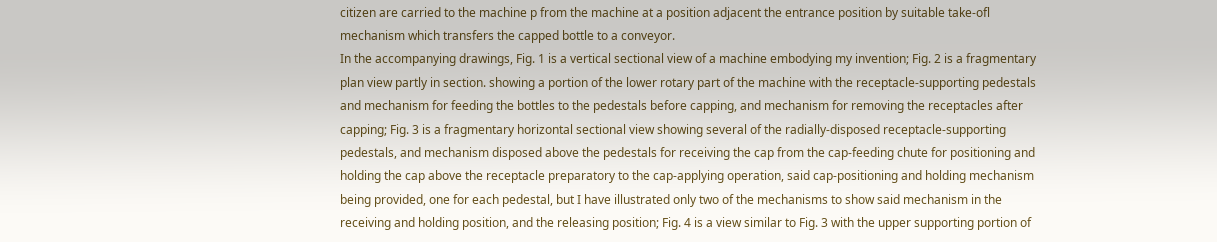citizen are carried to the machine p from the machine at a position adjacent the entrance position by suitable take-ofl mechanism which transfers the capped bottle to a conveyor.
In the accompanying drawings, Fig. 1 is a vertical sectional view of a machine embodying my invention; Fig. 2 is a fragmentary plan view partly in section. showing a portion of the lower rotary part of the machine with the receptacle-supporting pedestals and mechanism for feeding the bottles to the pedestals before capping, and mechanism for removing the receptacles after capping; Fig. 3 is a fragmentary horizontal sectional view showing several of the radially-disposed receptacle-supporting pedestals, and mechanism disposed above the pedestals for receiving the cap from the cap-feeding chute for positioning and holding the cap above the receptacle preparatory to the cap-applying operation, said cap-positioning and holding mechanism being provided, one for each pedestal, but I have illustrated only two of the mechanisms to show said mechanism in the receiving and holding position, and the releasing position; Fig. 4 is a view similar to Fig. 3 with the upper supporting portion of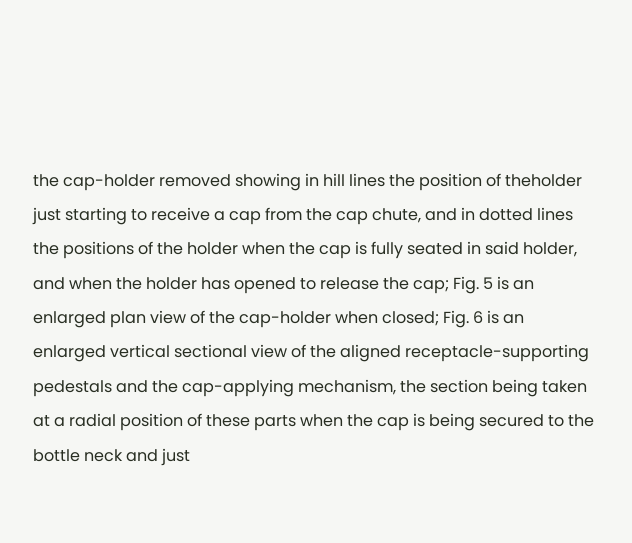the cap-holder removed showing in hill lines the position of theholder just starting to receive a cap from the cap chute, and in dotted lines the positions of the holder when the cap is fully seated in said holder, and when the holder has opened to release the cap; Fig. 5 is an enlarged plan view of the cap-holder when closed; Fig. 6 is an enlarged vertical sectional view of the aligned receptacle-supporting pedestals and the cap-applying mechanism, the section being taken at a radial position of these parts when the cap is being secured to the bottle neck and just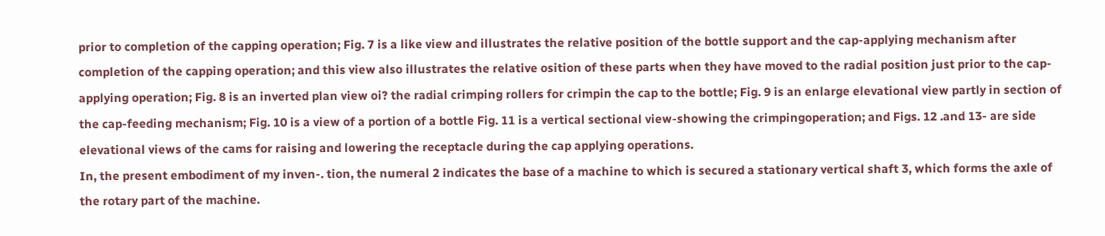prior to completion of the capping operation; Fig. 7 is a like view and illustrates the relative position of the bottle support and the cap-applying mechanism after completion of the capping operation; and this view also illustrates the relative osition of these parts when they have moved to the radial position just prior to the cap-applying operation; Fig. 8 is an inverted plan view oi? the radial crimping rollers for crimpin the cap to the bottle; Fig. 9 is an enlarge elevational view partly in section of the cap-feeding mechanism; Fig. 10 is a view of a portion of a bottle Fig. 11 is a vertical sectional view-showing the crimpingoperation; and Figs. 12 .and 13- are side elevational views of the cams for raising and lowering the receptacle during the cap applying operations.
In, the present embodiment of my inven-. tion, the numeral 2 indicates the base of a machine to which is secured a stationary vertical shaft 3, which forms the axle of the rotary part of the machine.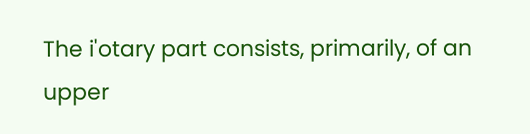The i'otary part consists, primarily, of an upper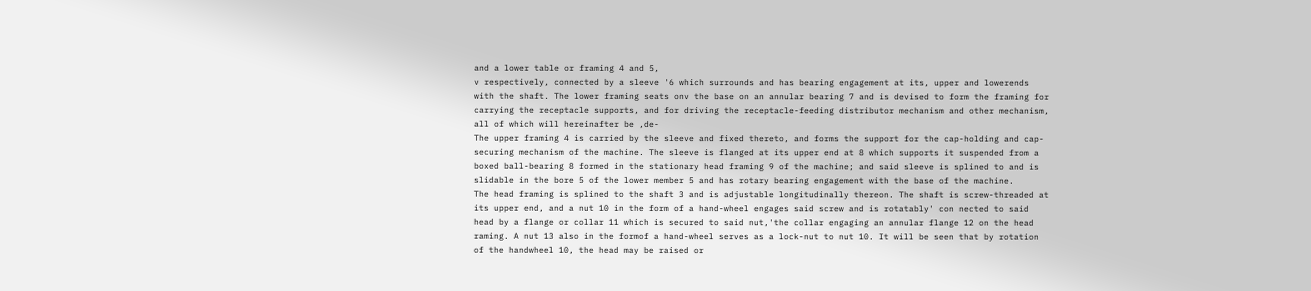and a lower table or framing 4 and 5,
v respectively, connected by a sleeve '6 which surrounds and has bearing engagement at its, upper and lowerends with the shaft. The lower framing seats onv the base on an annular bearing 7 and is devised to form the framing for carrying the receptacle supports, and for driving the receptacle-feeding distributor mechanism and other mechanism, all of which will hereinafter be ,de-
The upper framing 4 is carried by the sleeve and fixed thereto, and forms the support for the cap-holding and cap-securing mechanism of the machine. The sleeve is flanged at its upper end at 8 which supports it suspended from a boxed ball-bearing 8 formed in the stationary head framing 9 of the machine; and said sleeve is splined to and is slidable in the bore 5 of the lower member 5 and has rotary bearing engagement with the base of the machine.
The head framing is splined to the shaft 3 and is adjustable longitudinally thereon. The shaft is screw-threaded at its upper end, and a nut 10 in the form of a hand-wheel engages said screw and is rotatably' con nected to said head by a flange or collar 11 which is secured to said nut,'the collar engaging an annular flange 12 on the head raming. A nut 13 also in the formof a hand-wheel serves as a lock-nut to nut 10. It will be seen that by rotation of the handwheel 10, the head may be raised or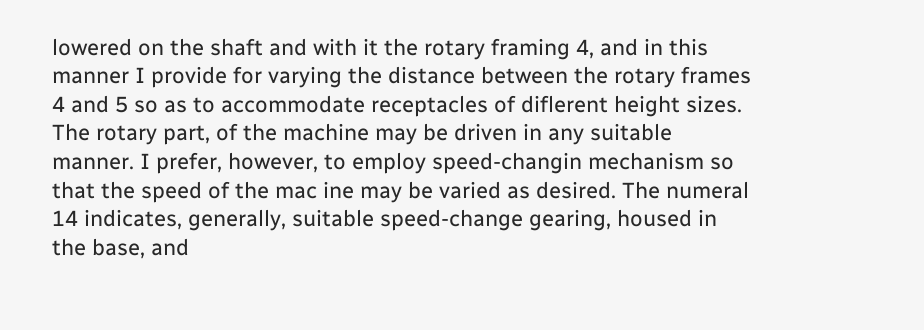lowered on the shaft and with it the rotary framing 4, and in this manner I provide for varying the distance between the rotary frames 4 and 5 so as to accommodate receptacles of diflerent height sizes.
The rotary part, of the machine may be driven in any suitable manner. I prefer, however, to employ speed-changin mechanism so that the speed of the mac ine may be varied as desired. The numeral 14 indicates, generally, suitable speed-change gearing, housed in the base, and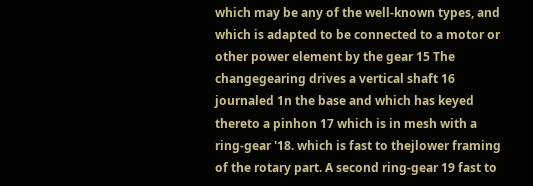which may be any of the well-known types, and which is adapted to be connected to a motor or other power element by the gear 15 The changegearing drives a vertical shaft 16 journaled 1n the base and which has keyed thereto a pinhon 17 which is in mesh with a ring-gear '18. which is fast to thejlower framing of the rotary part. A second ring-gear 19 fast to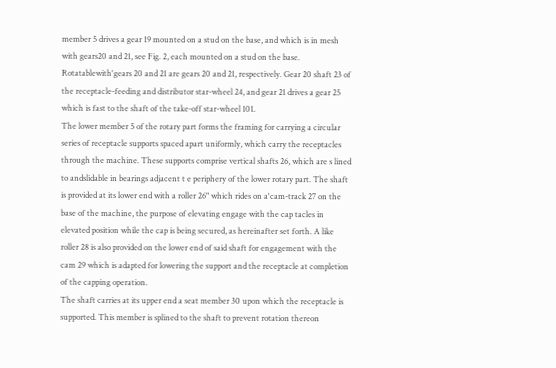member 5 drives a gear 19 mounted on a stud on the base, and which is in mesh with gears20 and 21, see Fig. 2, each mounted on a stud on the base. Rotatablewith'gears 20 and 21 are gears 20 and 21, respectively. Gear 20 shaft 23 of the receptacle-feeding and distributor star-wheel 24, and gear 21 drives a gear 25 which is fast to the shaft of the take-off star-wheel 101.
The lower member 5 of the rotary part forms the framing for carrying a circular series of receptacle supports spaced apart uniformly, which carry the receptacles through the machine. These supports comprise vertical shafts 26, which are s lined to andslidable in bearings adjacent t e periphery of the lower rotary part. The shaft is provided at its lower end with a roller 26" which rides on a'cam-track 27 on the base of the machine, the purpose of elevating engage with the cap tacles in elevated position while the cap is being secured, as hereinafter set forth. A like roller 28 is also provided on the lower end of said shaft for engagement with the cam 29 which is adapted for lowering the support and the receptacle at completion of the capping operation.
The shaft carries at its upper end a seat member 30 upon which the receptacle is supported. This member is splined to the shaft to prevent rotation thereon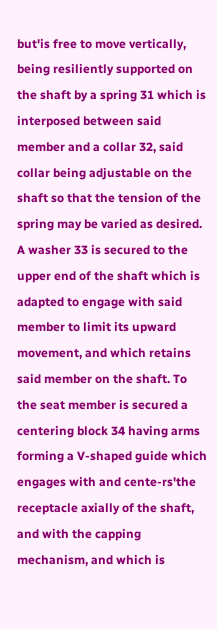but'is free to move vertically, being resiliently supported on the shaft by a spring 31 which is interposed between said member and a collar 32, said collar being adjustable on the shaft so that the tension of the spring may be varied as desired. A washer 33 is secured to the upper end of the shaft which is adapted to engage with said member to limit its upward movement, and which retains said member on the shaft. To the seat member is secured a centering block 34 having arms forming a V-shaped guide which engages with and cente-rs'the receptacle axially of the shaft, and with the capping mechanism, and which is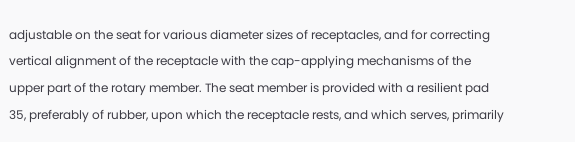adjustable on the seat for various diameter sizes of receptacles, and for correcting vertical alignment of the receptacle with the cap-applying mechanisms of the upper part of the rotary member. The seat member is provided with a resilient pad 35, preferably of rubber, upon which the receptacle rests, and which serves, primarily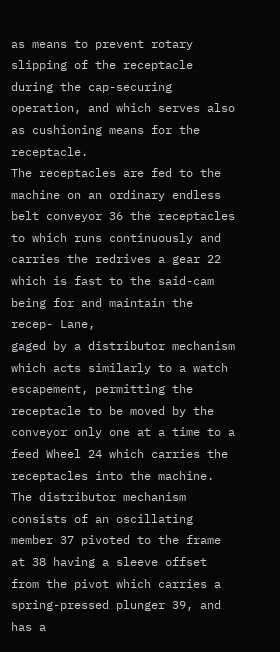as means to prevent rotary slipping of the receptacle during the cap-securing operation, and which serves also as cushioning means for the receptacle.
The receptacles are fed to the machine on an ordinary endless belt conveyor 36 the receptacles to which runs continuously and carries the redrives a gear 22 which is fast to the said-cam being for and maintain the recep- Lane,
gaged by a distributor mechanism which acts similarly to a watch escapement, permitting the receptacle to be moved by the conveyor only one at a time to a feed Wheel 24 which carries the receptacles into the machine.
The distributor mechanism consists of an oscillating member 37 pivoted to the frame at 38 having a sleeve offset from the pivot which carries a spring-pressed plunger 39, and has a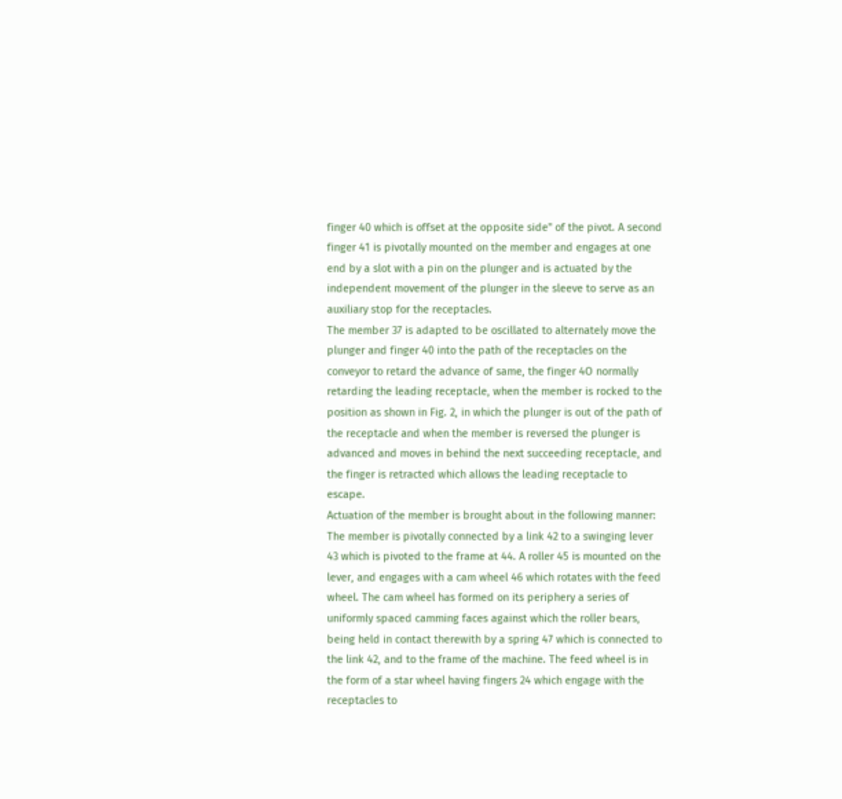finger 40 which is offset at the opposite side" of the pivot. A second finger 41 is pivotally mounted on the member and engages at one end by a slot with a pin on the plunger and is actuated by the independent movement of the plunger in the sleeve to serve as an auxiliary stop for the receptacles.
The member 37 is adapted to be oscillated to alternately move the plunger and finger 40 into the path of the receptacles on the conveyor to retard the advance of same, the finger 4O normally retarding the leading receptacle, when the member is rocked to the position as shown in Fig. 2, in which the plunger is out of the path of the receptacle and when the member is reversed the plunger is advanced and moves in behind the next succeeding receptacle, and the finger is retracted which allows the leading receptacle to escape.
Actuation of the member is brought about in the following manner: The member is pivotally connected by a link 42 to a swinging lever 43 which is pivoted to the frame at 44. A roller 45 is mounted on the lever, and engages with a cam wheel 46 which rotates with the feed wheel. The cam wheel has formed on its periphery a series of uniformly spaced camming faces against which the roller bears, being held in contact therewith by a spring 47 which is connected to the link 42, and to the frame of the machine. The feed wheel is in the form of a star wheel having fingers 24 which engage with the receptacles to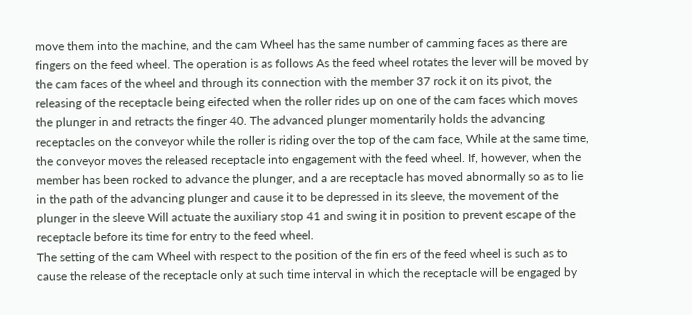move them into the machine, and the cam Wheel has the same number of camming faces as there are fingers on the feed wheel. The operation is as follows As the feed wheel rotates the lever will be moved by the cam faces of the wheel and through its connection with the member 37 rock it on its pivot, the releasing of the receptacle being eifected when the roller rides up on one of the cam faces which moves the plunger in and retracts the finger 40. The advanced plunger momentarily holds the advancing receptacles on the conveyor while the roller is riding over the top of the cam face, While at the same time, the conveyor moves the released receptacle into engagement with the feed wheel. If, however, when the member has been rocked to advance the plunger, and a are receptacle has moved abnormally so as to lie in the path of the advancing plunger and cause it to be depressed in its sleeve, the movement of the plunger in the sleeve Will actuate the auxiliary stop 41 and swing it in position to prevent escape of the receptacle before its time for entry to the feed wheel.
The setting of the cam Wheel with respect to the position of the fin ers of the feed wheel is such as to cause the release of the receptacle only at such time interval in which the receptacle will be engaged by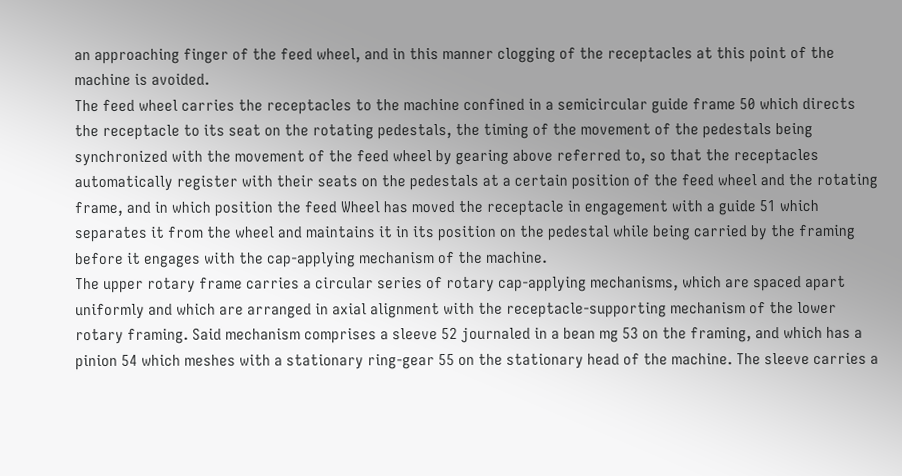an approaching finger of the feed wheel, and in this manner clogging of the receptacles at this point of the machine is avoided.
The feed wheel carries the receptacles to the machine confined in a semicircular guide frame 50 which directs the receptacle to its seat on the rotating pedestals, the timing of the movement of the pedestals being synchronized with the movement of the feed wheel by gearing above referred to, so that the receptacles automatically register with their seats on the pedestals at a certain position of the feed wheel and the rotating frame, and in which position the feed Wheel has moved the receptacle in engagement with a guide 51 which separates it from the wheel and maintains it in its position on the pedestal while being carried by the framing before it engages with the cap-applying mechanism of the machine.
The upper rotary frame carries a circular series of rotary cap-applying mechanisms, which are spaced apart uniformly and which are arranged in axial alignment with the receptacle-supporting mechanism of the lower rotary framing. Said mechanism comprises a sleeve 52 journaled in a bean mg 53 on the framing, and which has a pinion 54 which meshes with a stationary ring-gear 55 on the stationary head of the machine. The sleeve carries a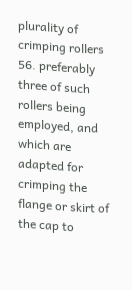plurality of crimping rollers 56. preferably three of such rollers being employed, and which are adapted for crimping the flange or skirt of the cap to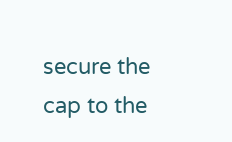secure the cap to the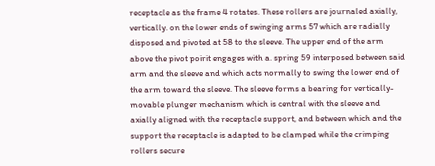receptacle as the frame 4 rotates. These rollers are journaled axially, vertically. on the lower ends of swinging arms 57 which are radially disposed and pivoted at 58 to the sleeve. The upper end of the arm above the pivot poirit engages with a. spring 59 interposed between said arm and the sleeve and which acts normally to swing the lower end of the arm toward the sleeve. The sleeve forms a bearing for vertically-movable plunger mechanism which is central with the sleeve and axially aligned with the receptacle support, and between which and the support the receptacle is adapted to be clamped while the crimping rollers secure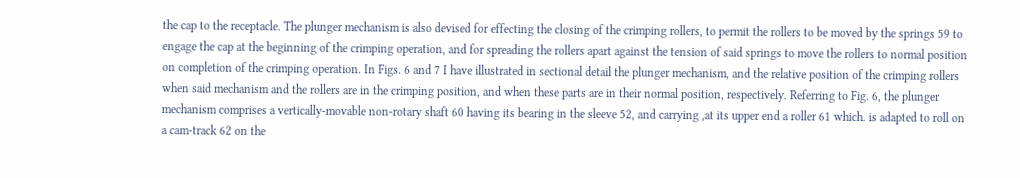the cap to the receptacle. The plunger mechanism is also devised for effecting the closing of the crimping rollers, to permit the rollers to be moved by the springs 59 to engage the cap at the beginning of the crimping operation, and for spreading the rollers apart against the tension of said springs to move the rollers to normal position on completion of the crimping operation. In Figs. 6 and 7 I have illustrated in sectional detail the plunger mechanism, and the relative position of the crimping rollers when said mechanism and the rollers are in the crimping position, and when these parts are in their normal position, respectively. Referring to Fig. 6, the plunger mechanism comprises a vertically-movable non-rotary shaft 60 having its bearing in the sleeve 52, and carrying ,at its upper end a roller 61 which. is adapted to roll on a cam-track 62 on the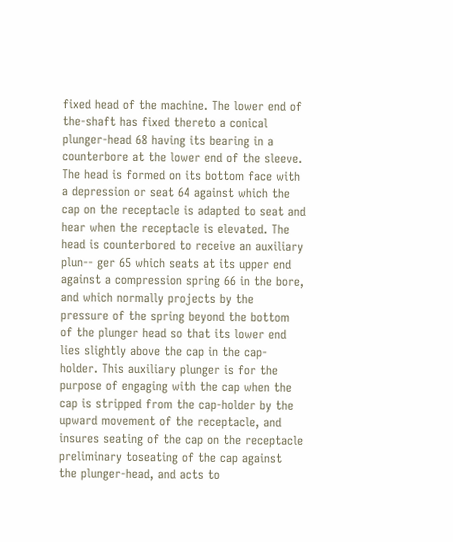fixed head of the machine. The lower end of the-shaft has fixed thereto a conical plunger-head 68 having its bearing in a counterbore at the lower end of the sleeve. The head is formed on its bottom face with a depression or seat 64 against which the cap on the receptacle is adapted to seat and hear when the receptacle is elevated. The head is counterbored to receive an auxiliary plun-- ger 65 which seats at its upper end against a compression spring 66 in the bore, and which normally projects by the pressure of the spring beyond the bottom of the plunger head so that its lower end lies slightly above the cap in the cap-holder. This auxiliary plunger is for the purpose of engaging with the cap when the cap is stripped from the cap-holder by the upward movement of the receptacle, and insures seating of the cap on the receptacle preliminary toseating of the cap against the plunger-head, and acts to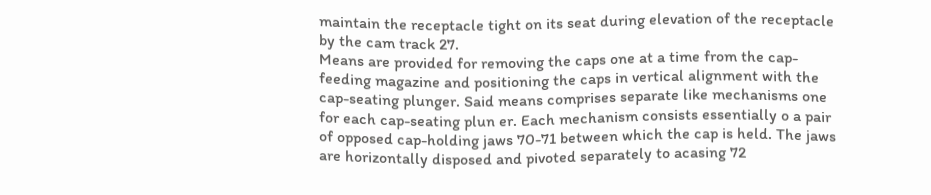maintain the receptacle tight on its seat during elevation of the receptacle by the cam track 27.
Means are provided for removing the caps one at a time from the cap-feeding magazine and positioning the caps in vertical alignment with the cap-seating plunger. Said means comprises separate like mechanisms one for each cap-seating plun er. Each mechanism consists essentially o a pair of opposed cap-holding jaws 70-71 between which the cap is held. The jaws are horizontally disposed and pivoted separately to acasing 72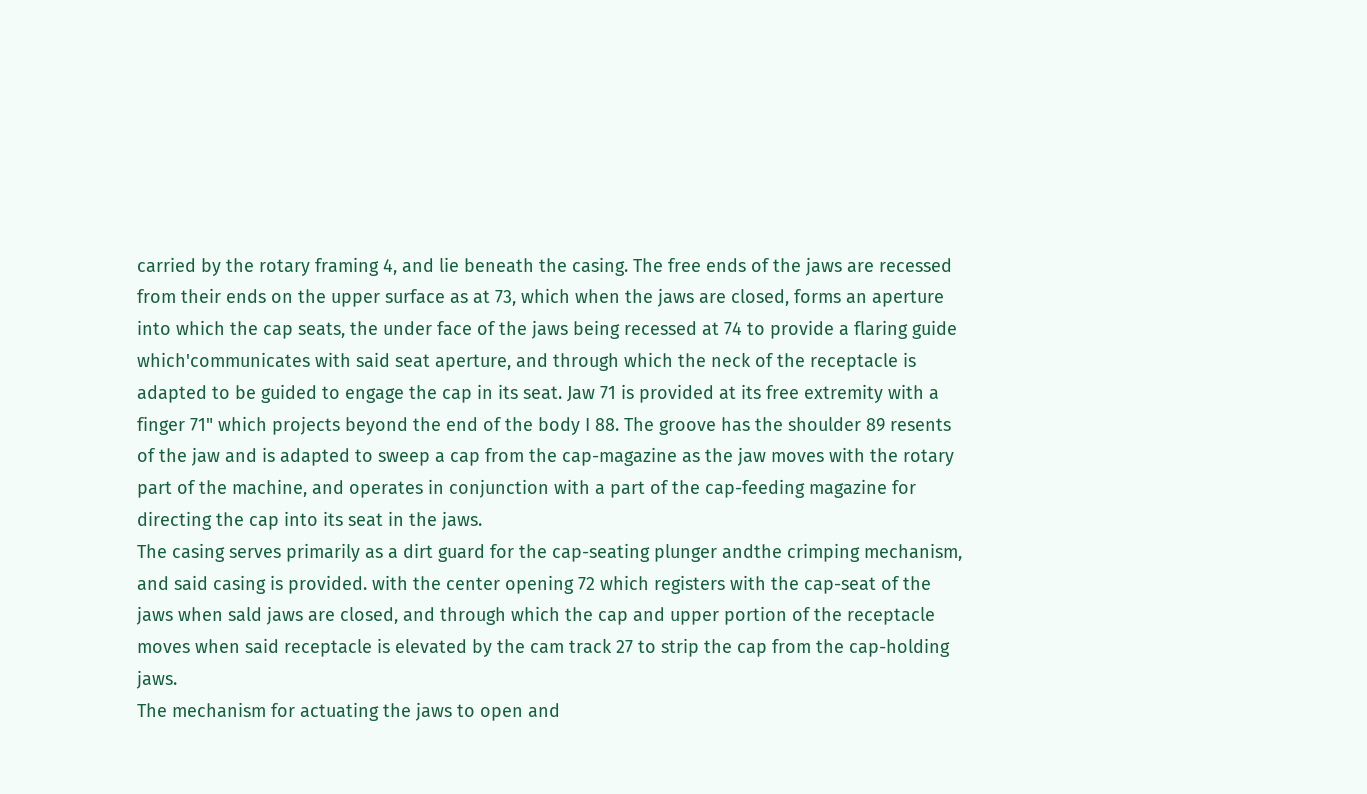carried by the rotary framing 4, and lie beneath the casing. The free ends of the jaws are recessed from their ends on the upper surface as at 73, which when the jaws are closed, forms an aperture into which the cap seats, the under face of the jaws being recessed at 74 to provide a flaring guide which'communicates with said seat aperture, and through which the neck of the receptacle is adapted to be guided to engage the cap in its seat. Jaw 71 is provided at its free extremity with a finger 71" which projects beyond the end of the body I 88. The groove has the shoulder 89 resents of the jaw and is adapted to sweep a cap from the cap-magazine as the jaw moves with the rotary part of the machine, and operates in conjunction with a part of the cap-feeding magazine for directing the cap into its seat in the jaws.
The casing serves primarily as a dirt guard for the cap-seating plunger andthe crimping mechanism, and said casing is provided. with the center opening 72 which registers with the cap-seat of the jaws when sald jaws are closed, and through which the cap and upper portion of the receptacle moves when said receptacle is elevated by the cam track 27 to strip the cap from the cap-holding jaws.
The mechanism for actuating the jaws to open and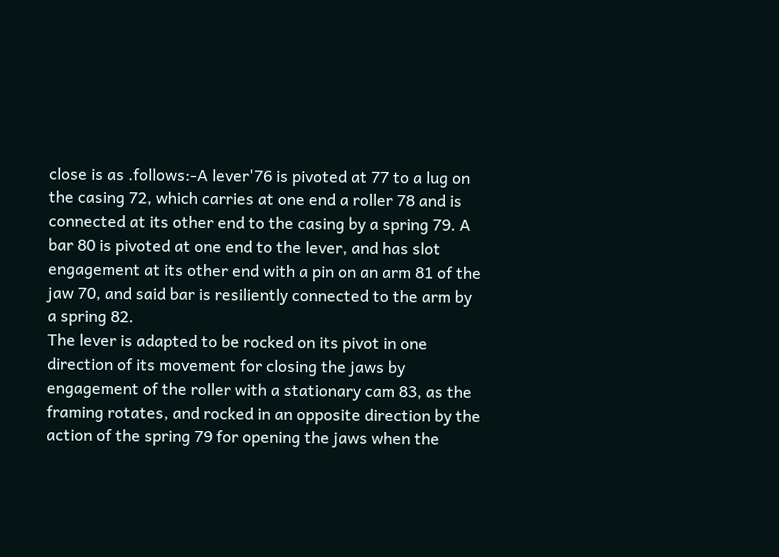close is as .follows:-A lever'76 is pivoted at 77 to a lug on the casing 72, which carries at one end a roller 78 and is connected at its other end to the casing by a spring 79. A bar 80 is pivoted at one end to the lever, and has slot engagement at its other end with a pin on an arm 81 of the jaw 70, and said bar is resiliently connected to the arm by a spring 82.
The lever is adapted to be rocked on its pivot in one direction of its movement for closing the jaws by engagement of the roller with a stationary cam 83, as the framing rotates, and rocked in an opposite direction by the action of the spring 79 for opening the jaws when the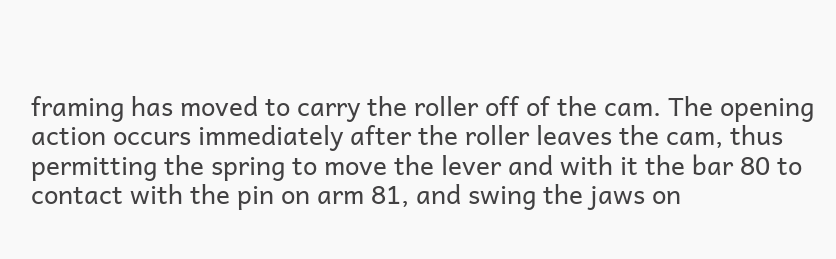framing has moved to carry the roller off of the cam. The opening action occurs immediately after the roller leaves the cam, thus permitting the spring to move the lever and with it the bar 80 to contact with the pin on arm 81, and swing the jaws on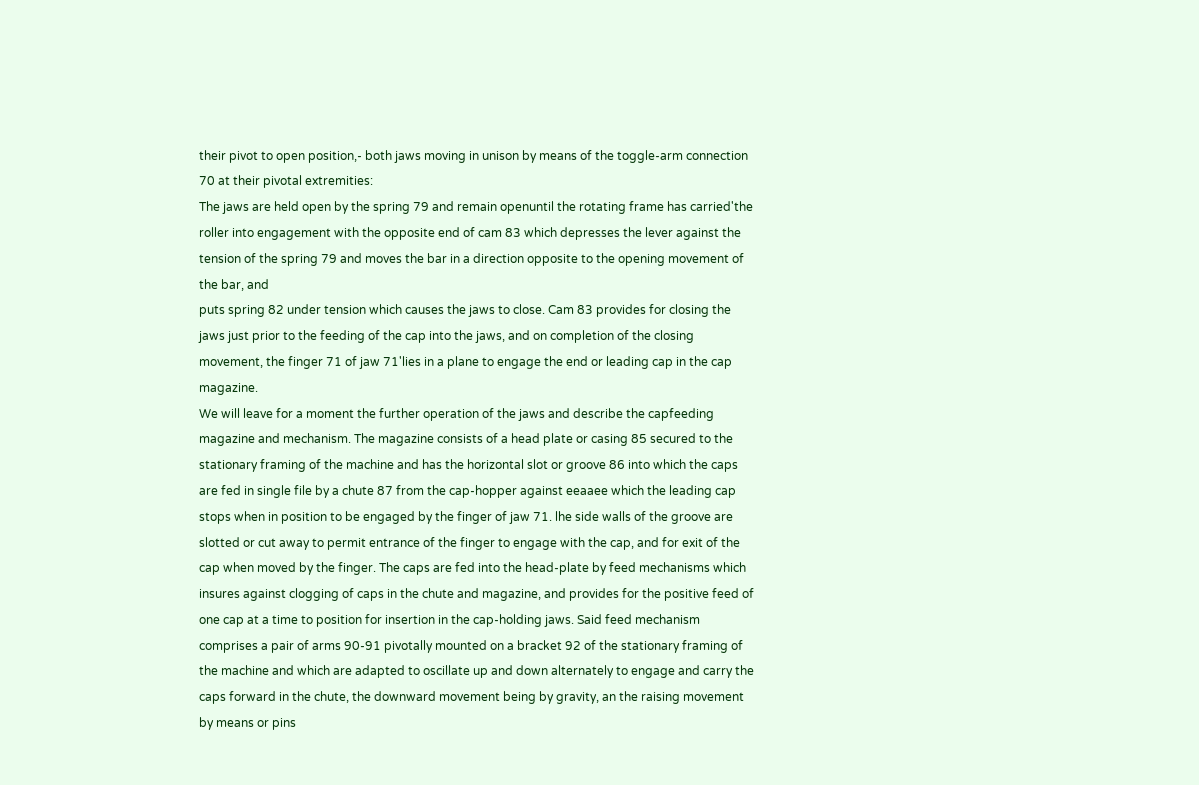their pivot to open position,- both jaws moving in unison by means of the toggle-arm connection 70 at their pivotal extremities:
The jaws are held open by the spring 79 and remain openuntil the rotating frame has carried'the roller into engagement with the opposite end of cam 83 which depresses the lever against the tension of the spring 79 and moves the bar in a direction opposite to the opening movement of the bar, and
puts spring 82 under tension which causes the jaws to close. Cam 83 provides for closing the jaws just prior to the feeding of the cap into the jaws, and on completion of the closing movement, the finger 71 of jaw 71'lies in a plane to engage the end or leading cap in the cap magazine.
We will leave for a moment the further operation of the jaws and describe the capfeeding magazine and mechanism. The magazine consists of a head plate or casing 85 secured to the stationary framing of the machine and has the horizontal slot or groove 86 into which the caps are fed in single file by a chute 87 from the cap-hopper against eeaaee which the leading cap stops when in position to be engaged by the finger of jaw 71. lhe side walls of the groove are slotted or cut away to permit entrance of the finger to engage with the cap, and for exit of the cap when moved by the finger. The caps are fed into the head-plate by feed mechanisms which insures against clogging of caps in the chute and magazine, and provides for the positive feed of one cap at a time to position for insertion in the cap-holding jaws. Said feed mechanism comprises a pair of arms 90-91 pivotally mounted on a bracket 92 of the stationary framing of the machine and which are adapted to oscillate up and down alternately to engage and carry the caps forward in the chute, the downward movement being by gravity, an the raising movement by means or pins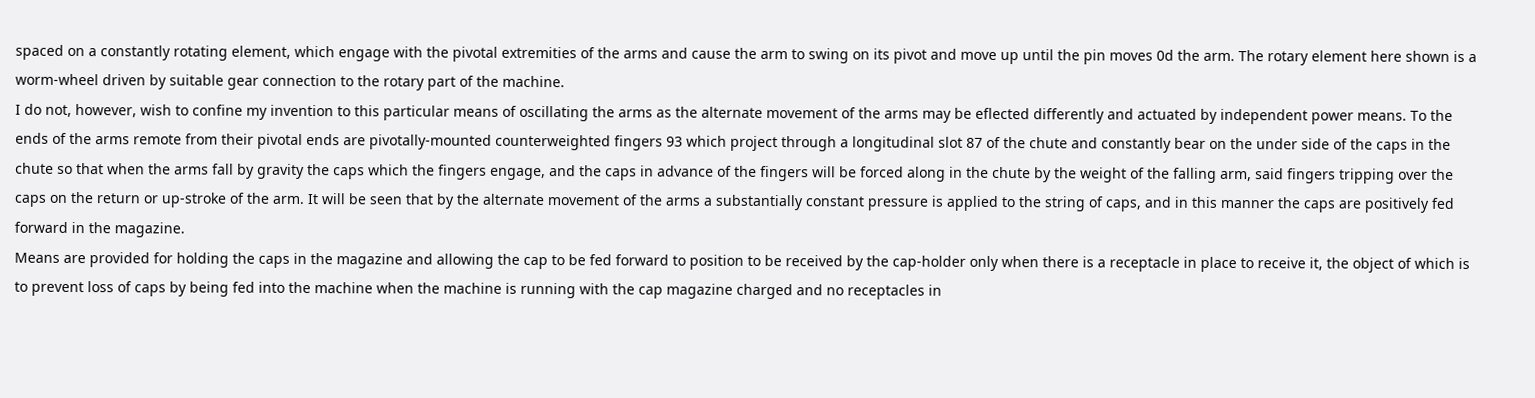spaced on a constantly rotating element, which engage with the pivotal extremities of the arms and cause the arm to swing on its pivot and move up until the pin moves 0d the arm. The rotary element here shown is a worm-wheel driven by suitable gear connection to the rotary part of the machine.
I do not, however, wish to confine my invention to this particular means of oscillating the arms as the alternate movement of the arms may be eflected differently and actuated by independent power means. To the ends of the arms remote from their pivotal ends are pivotally-mounted counterweighted fingers 93 which project through a longitudinal slot 87 of the chute and constantly bear on the under side of the caps in the chute so that when the arms fall by gravity the caps which the fingers engage, and the caps in advance of the fingers will be forced along in the chute by the weight of the falling arm, said fingers tripping over the caps on the return or up-stroke of the arm. It will be seen that by the alternate movement of the arms a substantially constant pressure is applied to the string of caps, and in this manner the caps are positively fed forward in the magazine.
Means are provided for holding the caps in the magazine and allowing the cap to be fed forward to position to be received by the cap-holder only when there is a receptacle in place to receive it, the object of which is to prevent loss of caps by being fed into the machine when the machine is running with the cap magazine charged and no receptacles in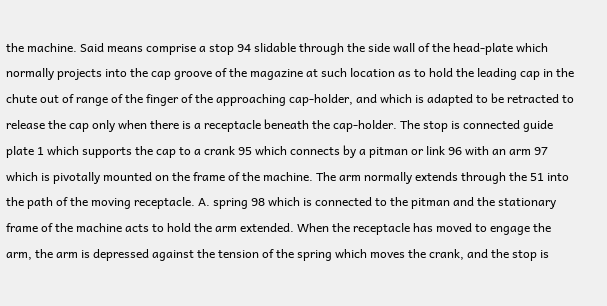the machine. Said means comprise a stop 94 slidable through the side wall of the head-plate which normally projects into the cap groove of the magazine at such location as to hold the leading cap in the chute out of range of the finger of the approaching cap-holder, and which is adapted to be retracted to release the cap only when there is a receptacle beneath the cap-holder. The stop is connected guide plate 1 which supports the cap to a crank 95 which connects by a pitman or link 96 with an arm 97 which is pivotally mounted on the frame of the machine. The arm normally extends through the 51 into the path of the moving receptacle. A. spring 98 which is connected to the pitman and the stationary frame of the machine acts to hold the arm extended. When the receptacle has moved to engage the arm, the arm is depressed against the tension of the spring which moves the crank, and the stop is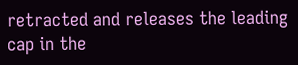retracted and releases the leading cap in the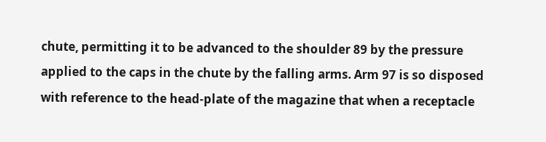chute, permitting it to be advanced to the shoulder 89 by the pressure applied to the caps in the chute by the falling arms. Arm 97 is so disposed with reference to the head-plate of the magazine that when a receptacle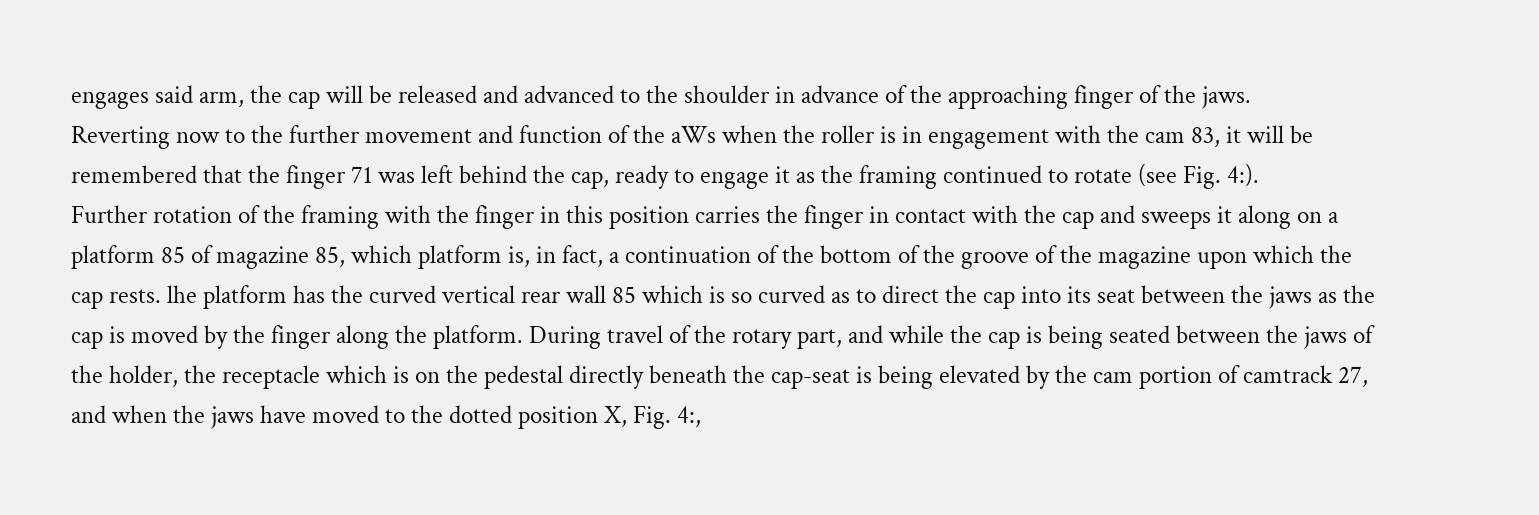engages said arm, the cap will be released and advanced to the shoulder in advance of the approaching finger of the jaws.
Reverting now to the further movement and function of the aWs when the roller is in engagement with the cam 83, it will be remembered that the finger 71 was left behind the cap, ready to engage it as the framing continued to rotate (see Fig. 4:).
Further rotation of the framing with the finger in this position carries the finger in contact with the cap and sweeps it along on a platform 85 of magazine 85, which platform is, in fact, a continuation of the bottom of the groove of the magazine upon which the cap rests. lhe platform has the curved vertical rear wall 85 which is so curved as to direct the cap into its seat between the jaws as the cap is moved by the finger along the platform. During travel of the rotary part, and while the cap is being seated between the jaws of the holder, the receptacle which is on the pedestal directly beneath the cap-seat is being elevated by the cam portion of camtrack 27, and when the jaws have moved to the dotted position X, Fig. 4:,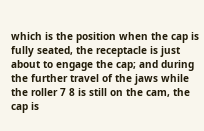which is the position when the cap is fully seated, the receptacle is just about to engage the cap; and during the further travel of the jaws while the roller 7 8 is still on the cam, the cap is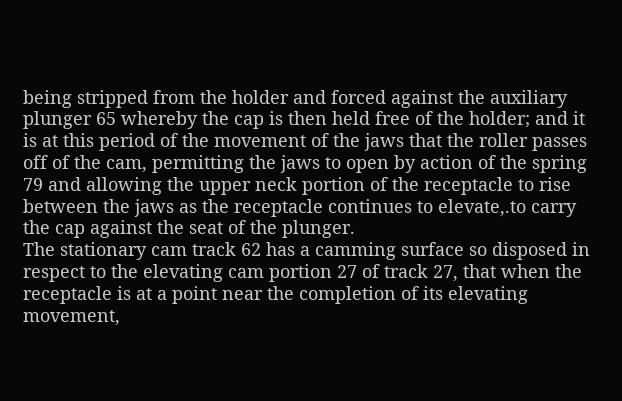being stripped from the holder and forced against the auxiliary plunger 65 whereby the cap is then held free of the holder; and it is at this period of the movement of the jaws that the roller passes off of the cam, permitting the jaws to open by action of the spring 79 and allowing the upper neck portion of the receptacle to rise between the jaws as the receptacle continues to elevate,.to carry the cap against the seat of the plunger.
The stationary cam track 62 has a camming surface so disposed in respect to the elevating cam portion 27 of track 27, that when the receptacle is at a point near the completion of its elevating movement,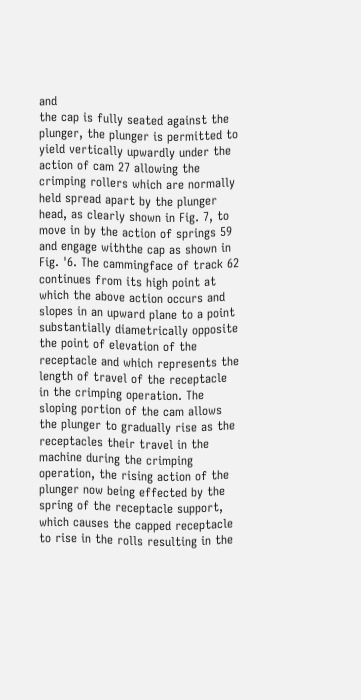and
the cap is fully seated against the plunger, the plunger is permitted to yield vertically upwardly under the action of cam 27 allowing the crimping rollers which are normally held spread apart by the plunger head, as clearly shown in Fig. 7, to move in by the action of springs 59 and engage withthe cap as shown in Fig. '6. The cammingface of track 62 continues from its high point at which the above action occurs and slopes in an upward plane to a point substantially diametrically opposite the point of elevation of the receptacle and which represents the length of travel of the receptacle in the crimping operation. The sloping portion of the cam allows the plunger to gradually rise as the receptacles their travel in the machine during the crimping operation, the rising action of the plunger now being effected by the spring of the receptacle support, which causes the capped receptacle to rise in the rolls resulting in the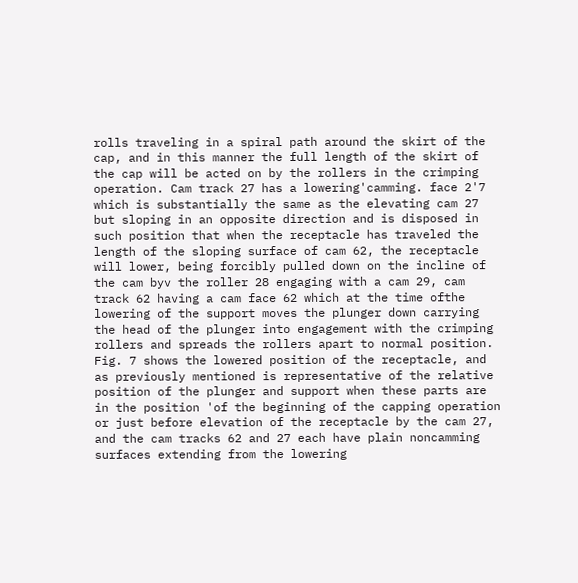rolls traveling in a spiral path around the skirt of the cap, and in this manner the full length of the skirt of the cap will be acted on by the rollers in the crimping operation. Cam track 27 has a lowering'camming. face 2'7 which is substantially the same as the elevating cam 27 but sloping in an opposite direction and is disposed in such position that when the receptacle has traveled the length of the sloping surface of cam 62, the receptacle will lower, being forcibly pulled down on the incline of the cam byv the roller 28 engaging with a cam 29, cam track 62 having a cam face 62 which at the time ofthe lowering of the support moves the plunger down carrying the head of the plunger into engagement with the crimping rollers and spreads the rollers apart to normal position.
Fig. 7 shows the lowered position of the receptacle, and as previously mentioned is representative of the relative position of the plunger and support when these parts are in the position 'of the beginning of the capping operation or just before elevation of the receptacle by the cam 27, and the cam tracks 62 and 27 each have plain noncamming surfaces extending from the lowering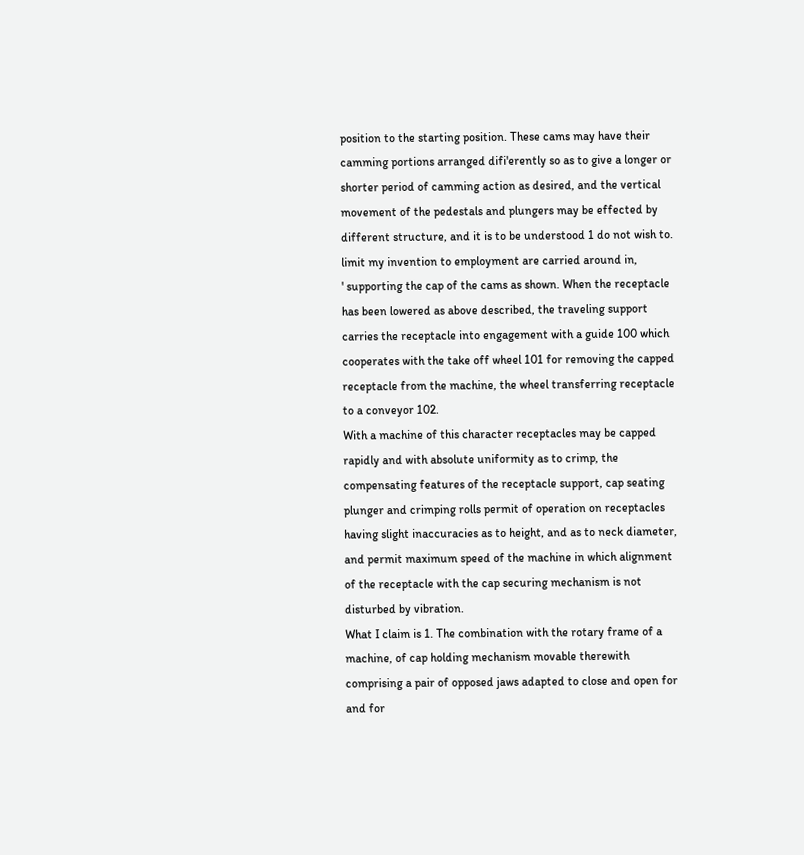position to the starting position. These cams may have their camming portions arranged difi'erently so as to give a longer or shorter period of camming action as desired, and the vertical movement of the pedestals and plungers may be effected by different structure, and it is to be understood 1 do not wish to. limit my invention to employment are carried around in,
' supporting the cap of the cams as shown. When the receptacle has been lowered as above described, the traveling support carries the receptacle into engagement with a guide 100 which cooperates with the take off wheel 101 for removing the capped receptacle from the machine, the wheel transferring receptacle to a conveyor 102.
With a machine of this character receptacles may be capped rapidly and with absolute uniformity as to crimp, the compensating features of the receptacle support, cap seating plunger and crimping rolls permit of operation on receptacles having slight inaccuracies as to height, and as to neck diameter, and permit maximum speed of the machine in which alignment of the receptacle with the cap securing mechanism is not disturbed by vibration.
What I claim is 1. The combination with the rotary frame of a machine, of cap holding mechanism movable therewith comprising a pair of opposed jaws adapted to close and open for and for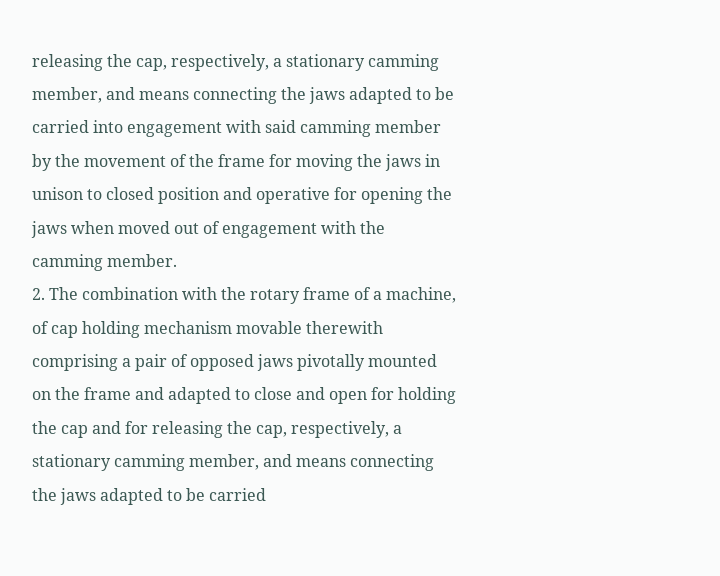releasing the cap, respectively, a stationary camming member, and means connecting the jaws adapted to be carried into engagement with said camming member by the movement of the frame for moving the jaws in unison to closed position and operative for opening the jaws when moved out of engagement with the camming member.
2. The combination with the rotary frame of a machine, of cap holding mechanism movable therewith comprising a pair of opposed jaws pivotally mounted on the frame and adapted to close and open for holding the cap and for releasing the cap, respectively, a stationary camming member, and means connecting the jaws adapted to be carried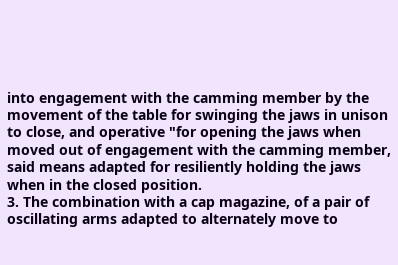into engagement with the camming member by the movement of the table for swinging the jaws in unison to close, and operative "for opening the jaws when moved out of engagement with the camming member, said means adapted for resiliently holding the jaws when in the closed position.
3. The combination with a cap magazine, of a pair of oscillating arms adapted to alternately move to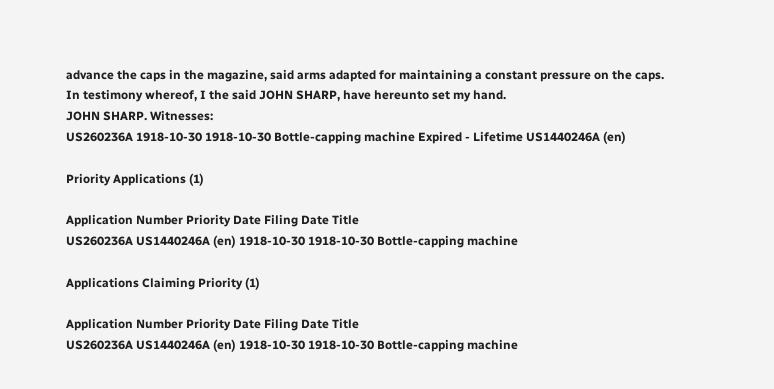advance the caps in the magazine, said arms adapted for maintaining a constant pressure on the caps.
In testimony whereof, I the said JOHN SHARP, have hereunto set my hand.
JOHN SHARP. Witnesses:
US260236A 1918-10-30 1918-10-30 Bottle-capping machine Expired - Lifetime US1440246A (en)

Priority Applications (1)

Application Number Priority Date Filing Date Title
US260236A US1440246A (en) 1918-10-30 1918-10-30 Bottle-capping machine

Applications Claiming Priority (1)

Application Number Priority Date Filing Date Title
US260236A US1440246A (en) 1918-10-30 1918-10-30 Bottle-capping machine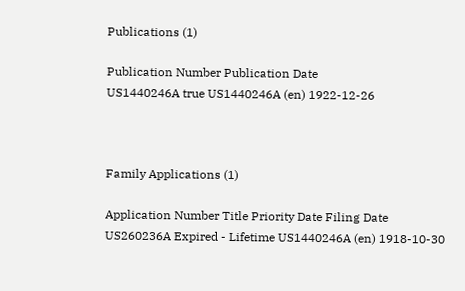Publications (1)

Publication Number Publication Date
US1440246A true US1440246A (en) 1922-12-26



Family Applications (1)

Application Number Title Priority Date Filing Date
US260236A Expired - Lifetime US1440246A (en) 1918-10-30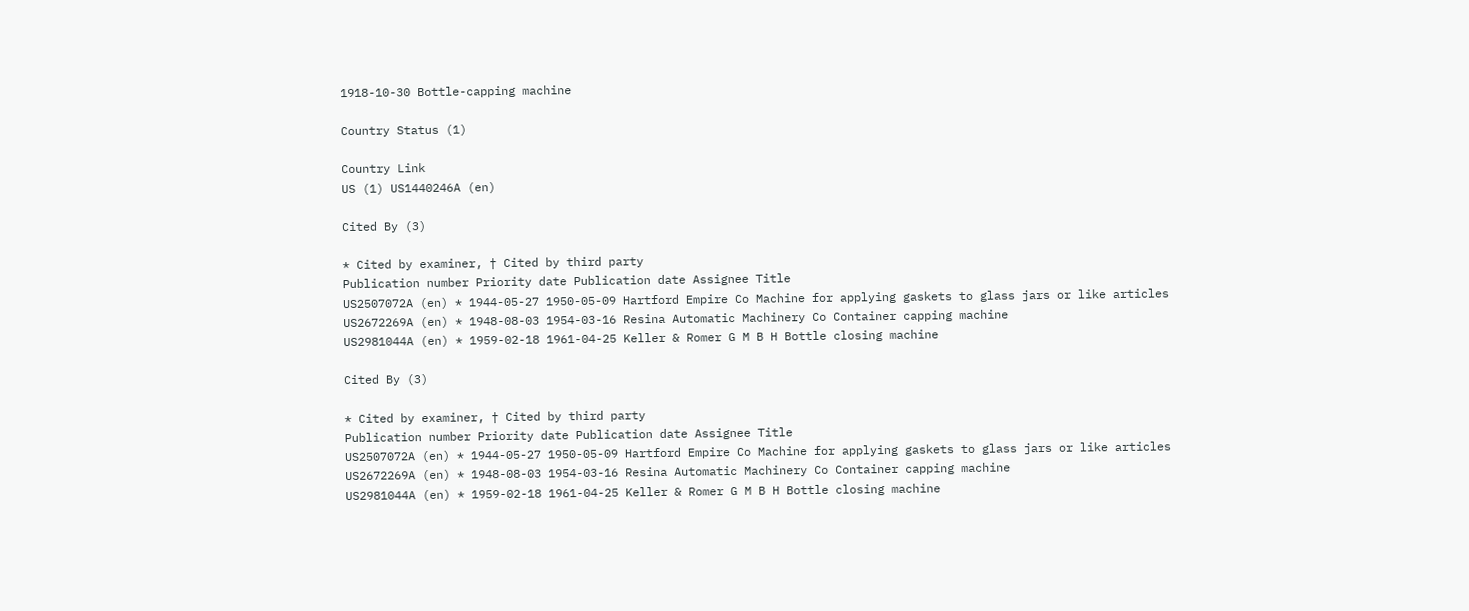1918-10-30 Bottle-capping machine

Country Status (1)

Country Link
US (1) US1440246A (en)

Cited By (3)

* Cited by examiner, † Cited by third party
Publication number Priority date Publication date Assignee Title
US2507072A (en) * 1944-05-27 1950-05-09 Hartford Empire Co Machine for applying gaskets to glass jars or like articles
US2672269A (en) * 1948-08-03 1954-03-16 Resina Automatic Machinery Co Container capping machine
US2981044A (en) * 1959-02-18 1961-04-25 Keller & Romer G M B H Bottle closing machine

Cited By (3)

* Cited by examiner, † Cited by third party
Publication number Priority date Publication date Assignee Title
US2507072A (en) * 1944-05-27 1950-05-09 Hartford Empire Co Machine for applying gaskets to glass jars or like articles
US2672269A (en) * 1948-08-03 1954-03-16 Resina Automatic Machinery Co Container capping machine
US2981044A (en) * 1959-02-18 1961-04-25 Keller & Romer G M B H Bottle closing machine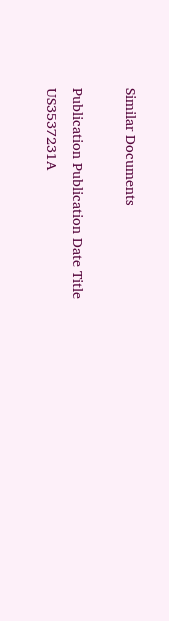Similar Documents

Publication Publication Date Title
US3537231A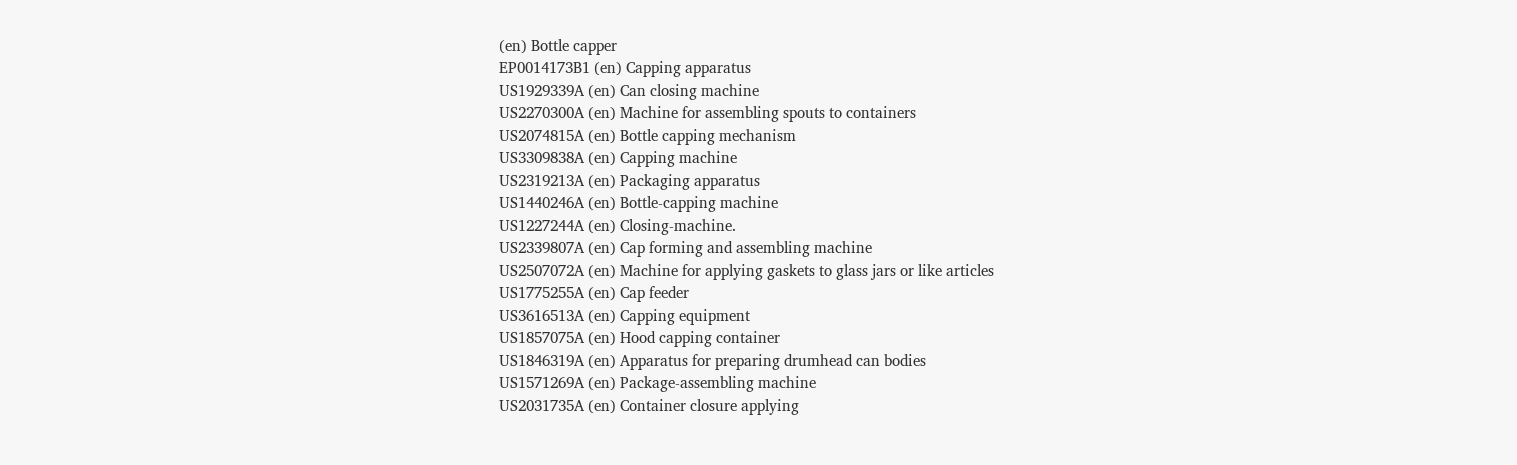(en) Bottle capper
EP0014173B1 (en) Capping apparatus
US1929339A (en) Can closing machine
US2270300A (en) Machine for assembling spouts to containers
US2074815A (en) Bottle capping mechanism
US3309838A (en) Capping machine
US2319213A (en) Packaging apparatus
US1440246A (en) Bottle-capping machine
US1227244A (en) Closing-machine.
US2339807A (en) Cap forming and assembling machine
US2507072A (en) Machine for applying gaskets to glass jars or like articles
US1775255A (en) Cap feeder
US3616513A (en) Capping equipment
US1857075A (en) Hood capping container
US1846319A (en) Apparatus for preparing drumhead can bodies
US1571269A (en) Package-assembling machine
US2031735A (en) Container closure applying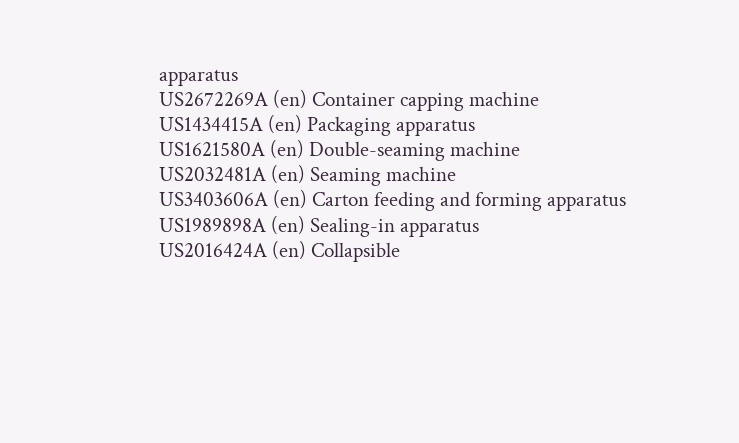apparatus
US2672269A (en) Container capping machine
US1434415A (en) Packaging apparatus
US1621580A (en) Double-seaming machine
US2032481A (en) Seaming machine
US3403606A (en) Carton feeding and forming apparatus
US1989898A (en) Sealing-in apparatus
US2016424A (en) Collapsible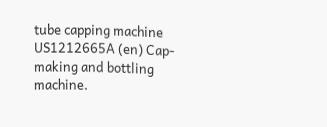tube capping machine
US1212665A (en) Cap-making and bottling machine.